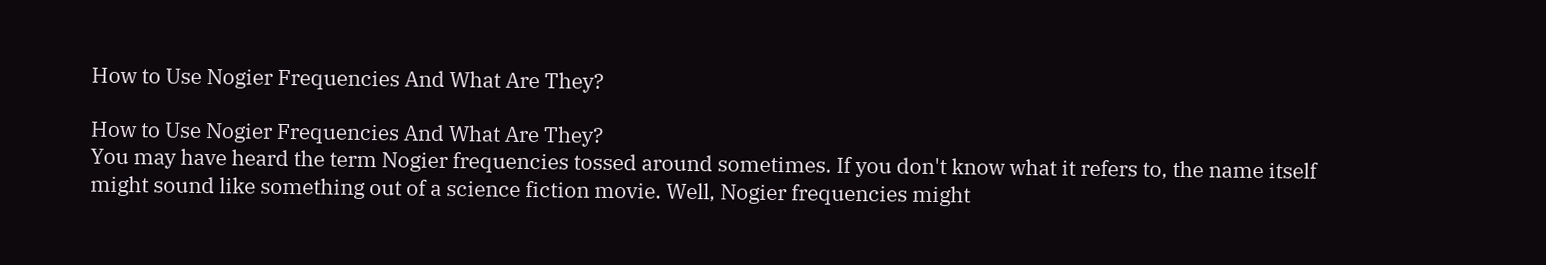How to Use Nogier Frequencies And What Are They?

How to Use Nogier Frequencies And What Are They?
You may have heard the term Nogier frequencies tossed around sometimes. If you don't know what it refers to, the name itself might sound like something out of a science fiction movie. Well, Nogier frequencies might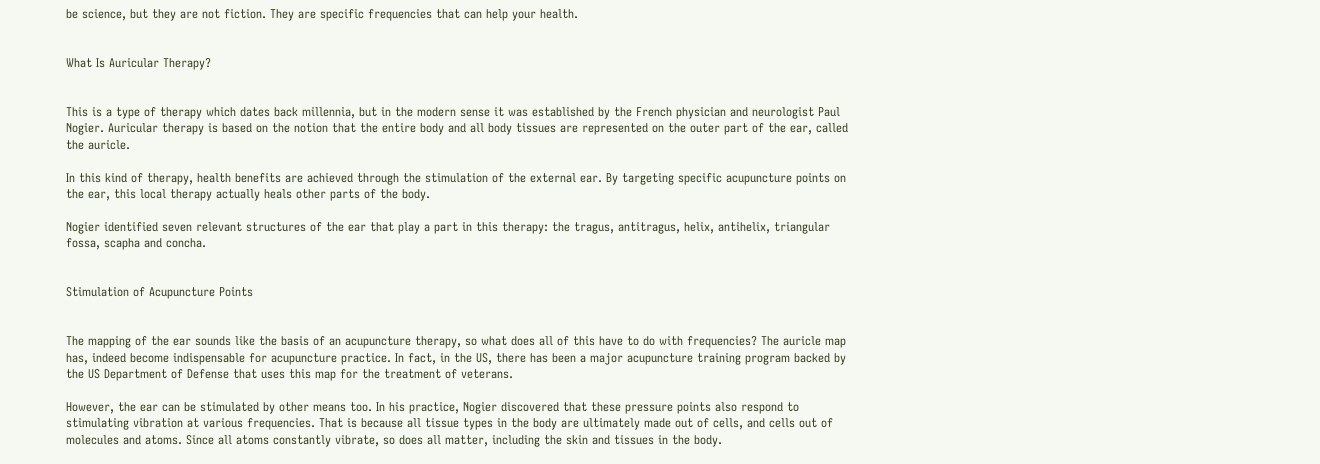be science, but they are not fiction. They are specific frequencies that can help your health.


What Is Auricular Therapy?


This is a type of therapy which dates back millennia, but in the modern sense it was established by the French physician and neurologist Paul Nogier. Auricular therapy is based on the notion that the entire body and all body tissues are represented on the outer part of the ear, called the auricle.

In this kind of therapy, health benefits are achieved through the stimulation of the external ear. By targeting specific acupuncture points on the ear, this local therapy actually heals other parts of the body.

Nogier identified seven relevant structures of the ear that play a part in this therapy: the tragus, antitragus, helix, antihelix, triangular fossa, scapha and concha.


Stimulation of Acupuncture Points


The mapping of the ear sounds like the basis of an acupuncture therapy, so what does all of this have to do with frequencies? The auricle map has, indeed become indispensable for acupuncture practice. In fact, in the US, there has been a major acupuncture training program backed by the US Department of Defense that uses this map for the treatment of veterans.

However, the ear can be stimulated by other means too. In his practice, Nogier discovered that these pressure points also respond to stimulating vibration at various frequencies. That is because all tissue types in the body are ultimately made out of cells, and cells out of molecules and atoms. Since all atoms constantly vibrate, so does all matter, including the skin and tissues in the body.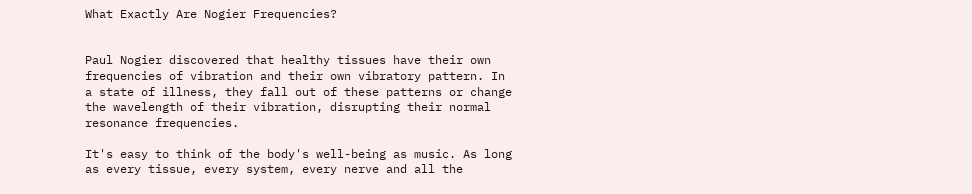What Exactly Are Nogier Frequencies?


Paul Nogier discovered that healthy tissues have their own frequencies of vibration and their own vibratory pattern. In a state of illness, they fall out of these patterns or change the wavelength of their vibration, disrupting their normal resonance frequencies.

It's easy to think of the body's well-being as music. As long as every tissue, every system, every nerve and all the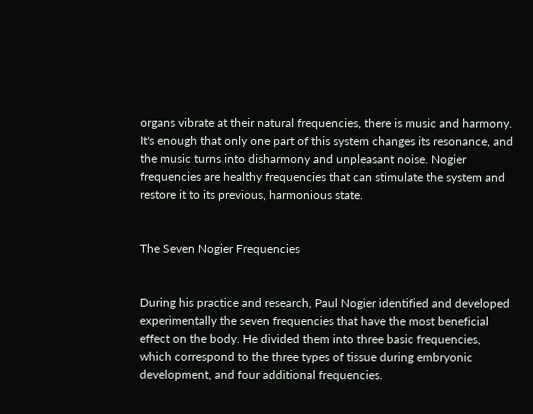organs vibrate at their natural frequencies, there is music and harmony. It's enough that only one part of this system changes its resonance, and the music turns into disharmony and unpleasant noise. Nogier frequencies are healthy frequencies that can stimulate the system and restore it to its previous, harmonious state.


The Seven Nogier Frequencies


During his practice and research, Paul Nogier identified and developed experimentally the seven frequencies that have the most beneficial effect on the body. He divided them into three basic frequencies, which correspond to the three types of tissue during embryonic development, and four additional frequencies.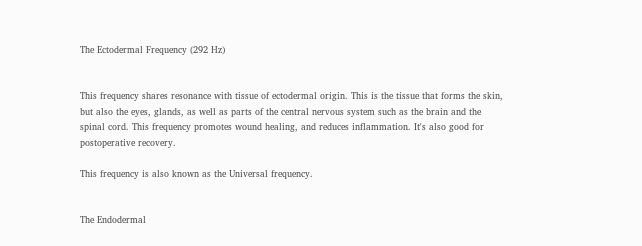The Ectodermal Frequency (292 Hz)


This frequency shares resonance with tissue of ectodermal origin. This is the tissue that forms the skin, but also the eyes, glands, as well as parts of the central nervous system such as the brain and the spinal cord. This frequency promotes wound healing, and reduces inflammation. It's also good for postoperative recovery.

This frequency is also known as the Universal frequency.


The Endodermal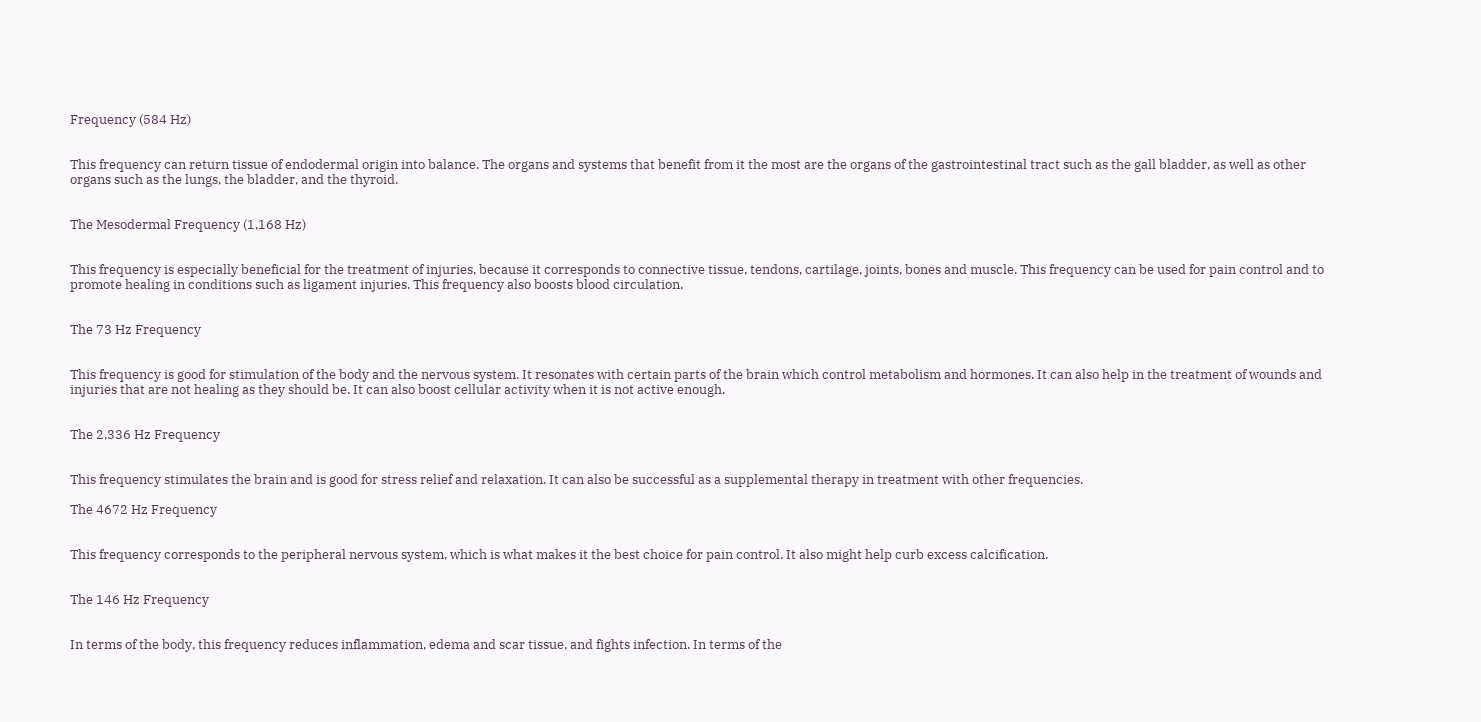Frequency (584 Hz)


This frequency can return tissue of endodermal origin into balance. The organs and systems that benefit from it the most are the organs of the gastrointestinal tract such as the gall bladder, as well as other organs such as the lungs, the bladder, and the thyroid.


The Mesodermal Frequency (1,168 Hz)


This frequency is especially beneficial for the treatment of injuries, because it corresponds to connective tissue, tendons, cartilage, joints, bones and muscle. This frequency can be used for pain control and to promote healing in conditions such as ligament injuries. This frequency also boosts blood circulation.


The 73 Hz Frequency


This frequency is good for stimulation of the body and the nervous system. It resonates with certain parts of the brain which control metabolism and hormones. It can also help in the treatment of wounds and injuries that are not healing as they should be. It can also boost cellular activity when it is not active enough.


The 2,336 Hz Frequency


This frequency stimulates the brain and is good for stress relief and relaxation. It can also be successful as a supplemental therapy in treatment with other frequencies.

The 4672 Hz Frequency


This frequency corresponds to the peripheral nervous system, which is what makes it the best choice for pain control. It also might help curb excess calcification.


The 146 Hz Frequency


In terms of the body, this frequency reduces inflammation, edema and scar tissue, and fights infection. In terms of the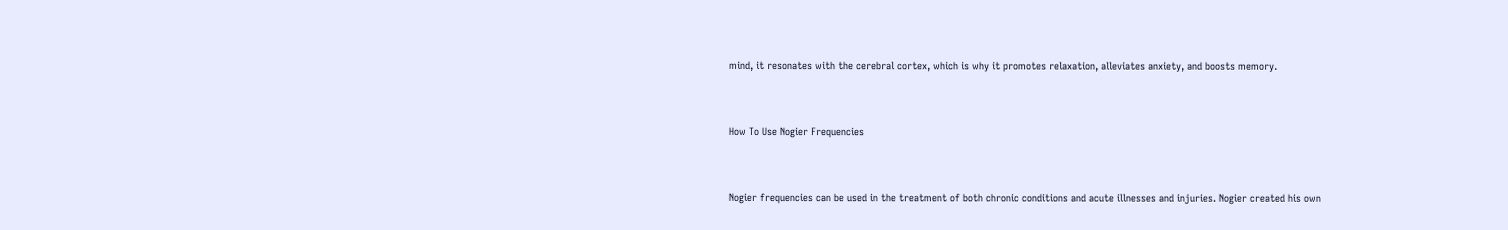mind, it resonates with the cerebral cortex, which is why it promotes relaxation, alleviates anxiety, and boosts memory.


How To Use Nogier Frequencies


Nogier frequencies can be used in the treatment of both chronic conditions and acute illnesses and injuries. Nogier created his own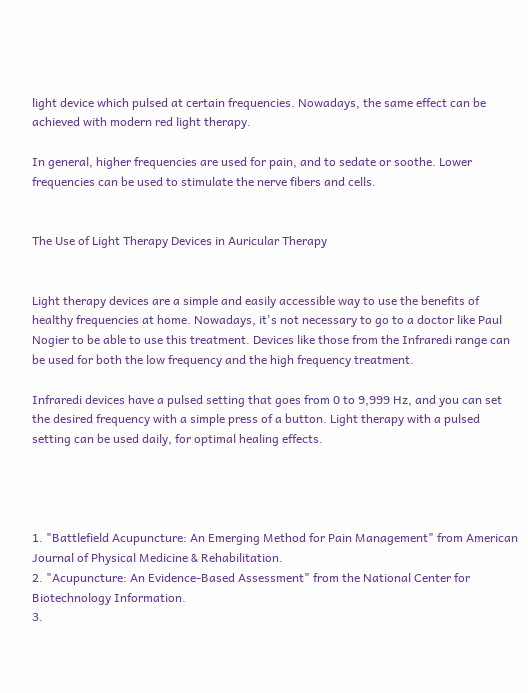light device which pulsed at certain frequencies. Nowadays, the same effect can be achieved with modern red light therapy.

In general, higher frequencies are used for pain, and to sedate or soothe. Lower frequencies can be used to stimulate the nerve fibers and cells.


The Use of Light Therapy Devices in Auricular Therapy


Light therapy devices are a simple and easily accessible way to use the benefits of healthy frequencies at home. Nowadays, it's not necessary to go to a doctor like Paul Nogier to be able to use this treatment. Devices like those from the Infraredi range can be used for both the low frequency and the high frequency treatment.

Infraredi devices have a pulsed setting that goes from 0 to 9,999 Hz, and you can set the desired frequency with a simple press of a button. Light therapy with a pulsed setting can be used daily, for optimal healing effects.




1. "Battlefield Acupuncture: An Emerging Method for Pain Management" from American Journal of Physical Medicine & Rehabilitation.
2. "Acupuncture: An Evidence-Based Assessment" from the National Center for Biotechnology Information.
3.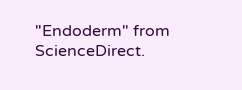"Endoderm" from ScienceDirect.